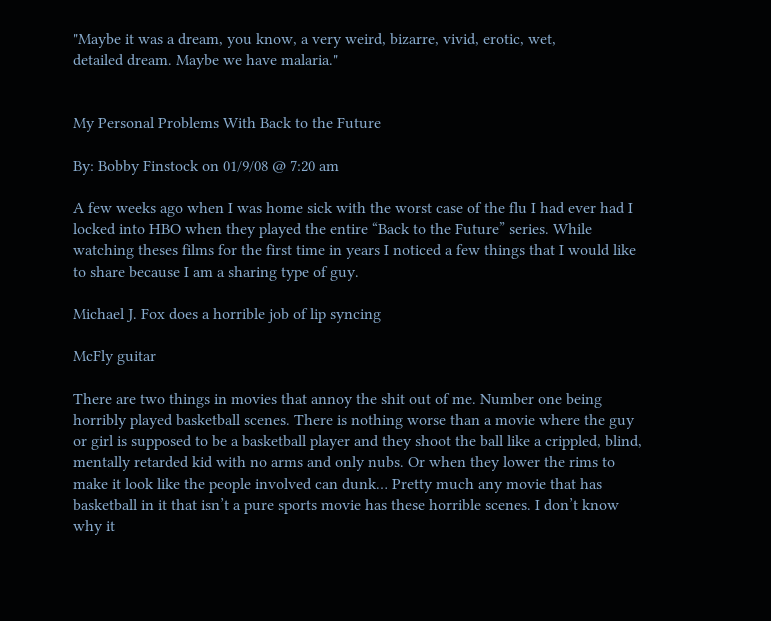"Maybe it was a dream, you know, a very weird, bizarre, vivid, erotic, wet,
detailed dream. Maybe we have malaria."


My Personal Problems With Back to the Future

By: Bobby Finstock on 01/9/08 @ 7:20 am

A few weeks ago when I was home sick with the worst case of the flu I had ever had I locked into HBO when they played the entire “Back to the Future” series. While watching theses films for the first time in years I noticed a few things that I would like to share because I am a sharing type of guy.

Michael J. Fox does a horrible job of lip syncing

McFly guitar

There are two things in movies that annoy the shit out of me. Number one being horribly played basketball scenes. There is nothing worse than a movie where the guy or girl is supposed to be a basketball player and they shoot the ball like a crippled, blind, mentally retarded kid with no arms and only nubs. Or when they lower the rims to make it look like the people involved can dunk… Pretty much any movie that has basketball in it that isn’t a pure sports movie has these horrible scenes. I don’t know why it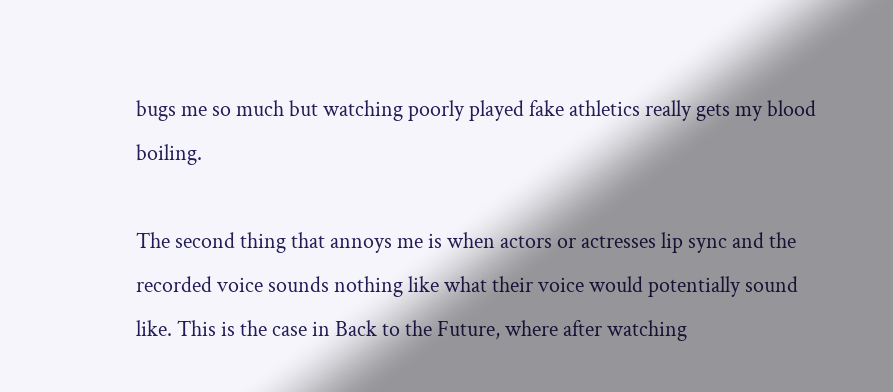bugs me so much but watching poorly played fake athletics really gets my blood boiling.

The second thing that annoys me is when actors or actresses lip sync and the recorded voice sounds nothing like what their voice would potentially sound like. This is the case in Back to the Future, where after watching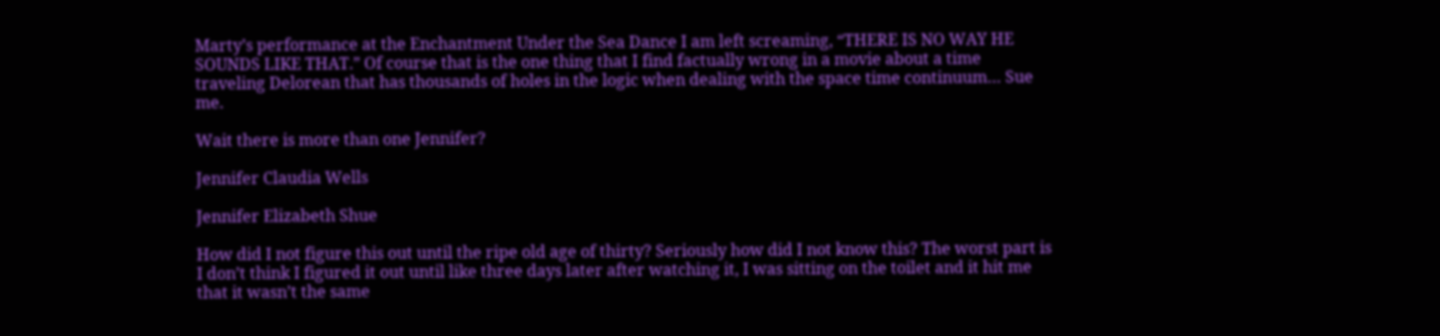Marty’s performance at the Enchantment Under the Sea Dance I am left screaming, “THERE IS NO WAY HE SOUNDS LIKE THAT.” Of course that is the one thing that I find factually wrong in a movie about a time traveling Delorean that has thousands of holes in the logic when dealing with the space time continuum… Sue me.

Wait there is more than one Jennifer?

Jennifer Claudia Wells

Jennifer Elizabeth Shue

How did I not figure this out until the ripe old age of thirty? Seriously how did I not know this? The worst part is I don’t think I figured it out until like three days later after watching it, I was sitting on the toilet and it hit me that it wasn’t the same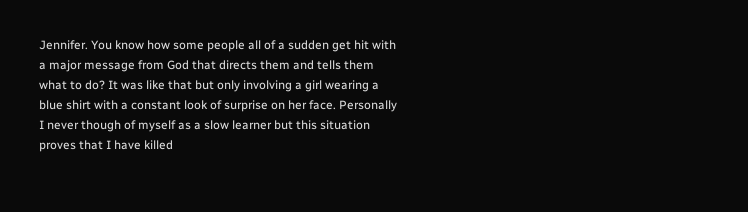Jennifer. You know how some people all of a sudden get hit with a major message from God that directs them and tells them what to do? It was like that but only involving a girl wearing a blue shirt with a constant look of surprise on her face. Personally I never though of myself as a slow learner but this situation proves that I have killed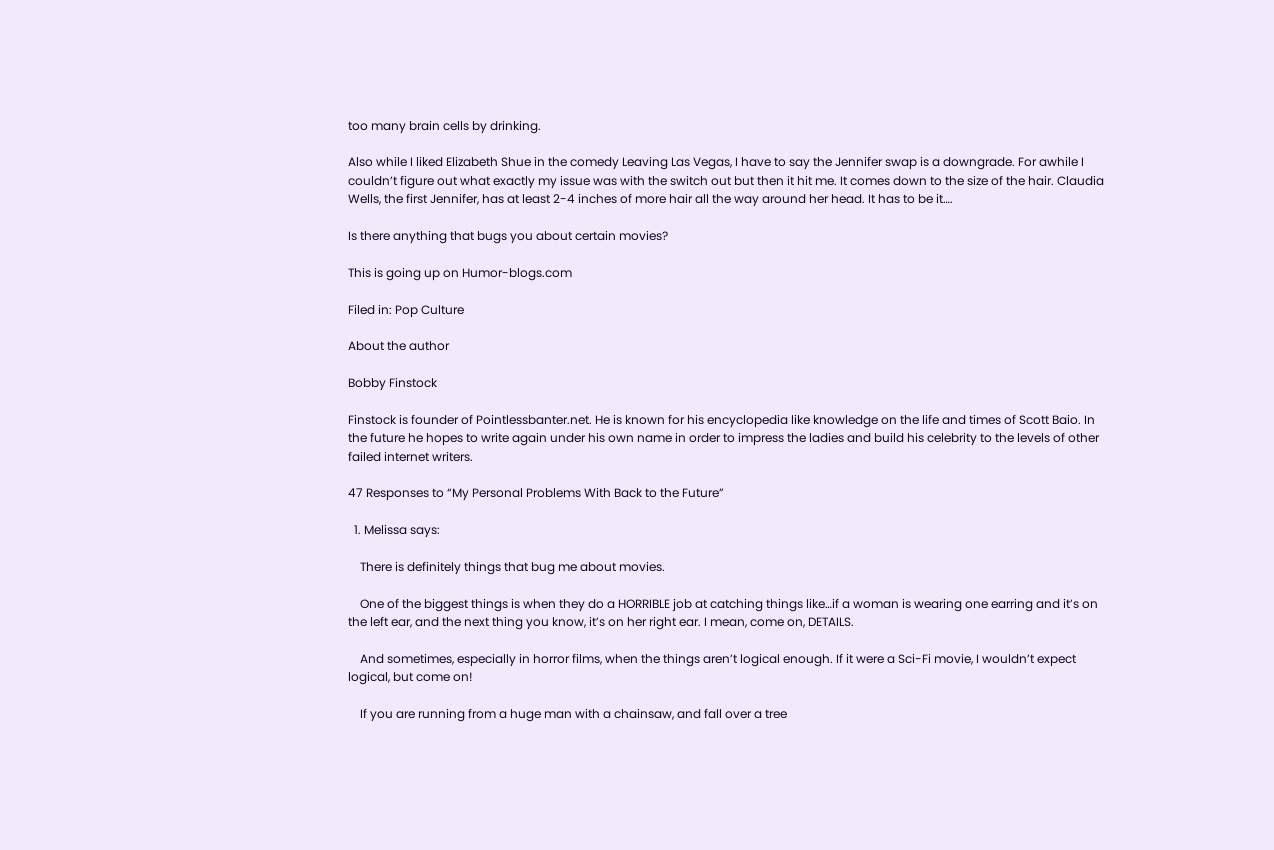too many brain cells by drinking.

Also while I liked Elizabeth Shue in the comedy Leaving Las Vegas, I have to say the Jennifer swap is a downgrade. For awhile I couldn’t figure out what exactly my issue was with the switch out but then it hit me. It comes down to the size of the hair. Claudia Wells, the first Jennifer, has at least 2-4 inches of more hair all the way around her head. It has to be it….

Is there anything that bugs you about certain movies?

This is going up on Humor-blogs.com

Filed in: Pop Culture

About the author

Bobby Finstock

Finstock is founder of Pointlessbanter.net. He is known for his encyclopedia like knowledge on the life and times of Scott Baio. In the future he hopes to write again under his own name in order to impress the ladies and build his celebrity to the levels of other failed internet writers.

47 Responses to “My Personal Problems With Back to the Future”

  1. Melissa says:

    There is definitely things that bug me about movies.

    One of the biggest things is when they do a HORRIBLE job at catching things like…if a woman is wearing one earring and it’s on the left ear, and the next thing you know, it’s on her right ear. I mean, come on, DETAILS.

    And sometimes, especially in horror films, when the things aren’t logical enough. If it were a Sci-Fi movie, I wouldn’t expect logical, but come on!

    If you are running from a huge man with a chainsaw, and fall over a tree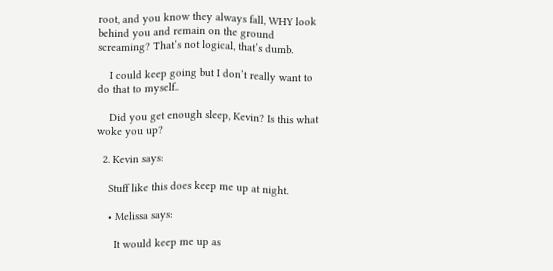root, and you know they always fall, WHY look behind you and remain on the ground screaming? That’s not logical, that’s dumb.

    I could keep going but I don’t really want to do that to myself..

    Did you get enough sleep, Kevin? Is this what woke you up?

  2. Kevin says:

    Stuff like this does keep me up at night.

    • Melissa says:

      It would keep me up as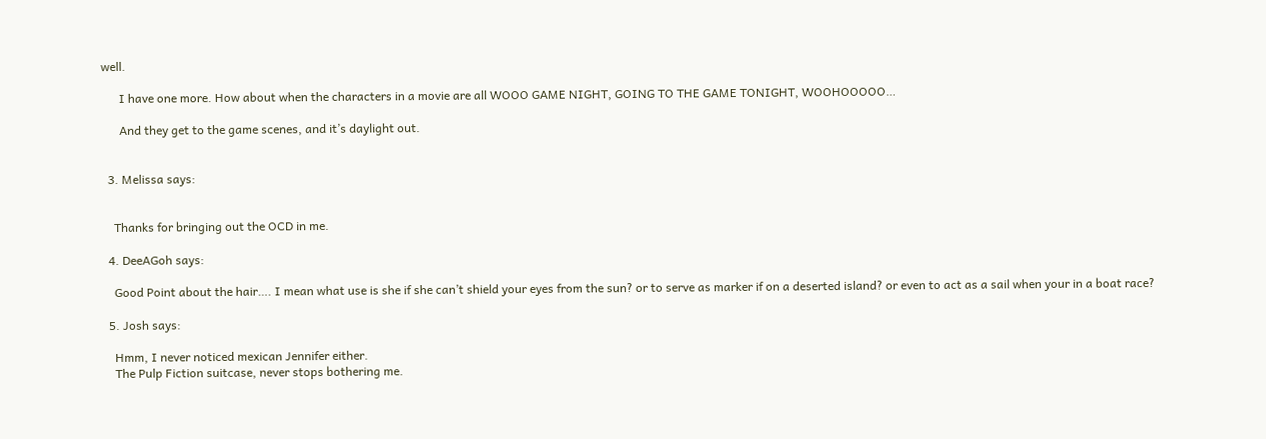well.

      I have one more. How about when the characters in a movie are all WOOO GAME NIGHT, GOING TO THE GAME TONIGHT, WOOHOOOOO…

      And they get to the game scenes, and it’s daylight out.


  3. Melissa says:


    Thanks for bringing out the OCD in me.

  4. DeeAGoh says:

    Good Point about the hair…. I mean what use is she if she can’t shield your eyes from the sun? or to serve as marker if on a deserted island? or even to act as a sail when your in a boat race?

  5. Josh says:

    Hmm, I never noticed mexican Jennifer either.
    The Pulp Fiction suitcase, never stops bothering me.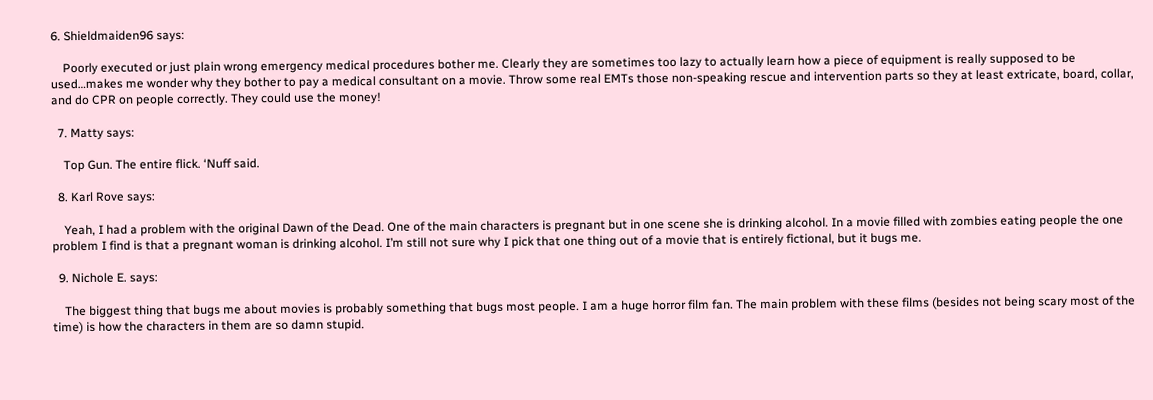6. Shieldmaiden96 says:

    Poorly executed or just plain wrong emergency medical procedures bother me. Clearly they are sometimes too lazy to actually learn how a piece of equipment is really supposed to be used…makes me wonder why they bother to pay a medical consultant on a movie. Throw some real EMTs those non-speaking rescue and intervention parts so they at least extricate, board, collar, and do CPR on people correctly. They could use the money!

  7. Matty says:

    Top Gun. The entire flick. ‘Nuff said.

  8. Karl Rove says:

    Yeah, I had a problem with the original Dawn of the Dead. One of the main characters is pregnant but in one scene she is drinking alcohol. In a movie filled with zombies eating people the one problem I find is that a pregnant woman is drinking alcohol. I’m still not sure why I pick that one thing out of a movie that is entirely fictional, but it bugs me.

  9. Nichole E. says:

    The biggest thing that bugs me about movies is probably something that bugs most people. I am a huge horror film fan. The main problem with these films (besides not being scary most of the time) is how the characters in them are so damn stupid.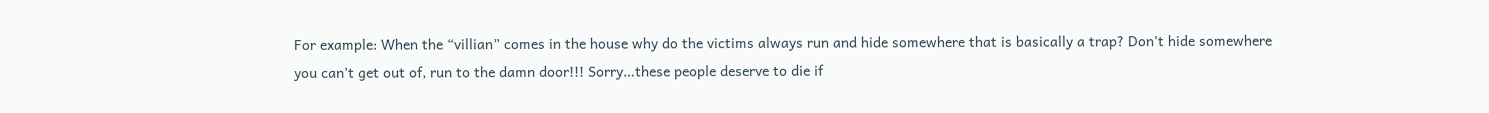For example: When the “villian” comes in the house why do the victims always run and hide somewhere that is basically a trap? Don’t hide somewhere you can’t get out of, run to the damn door!!! Sorry…these people deserve to die if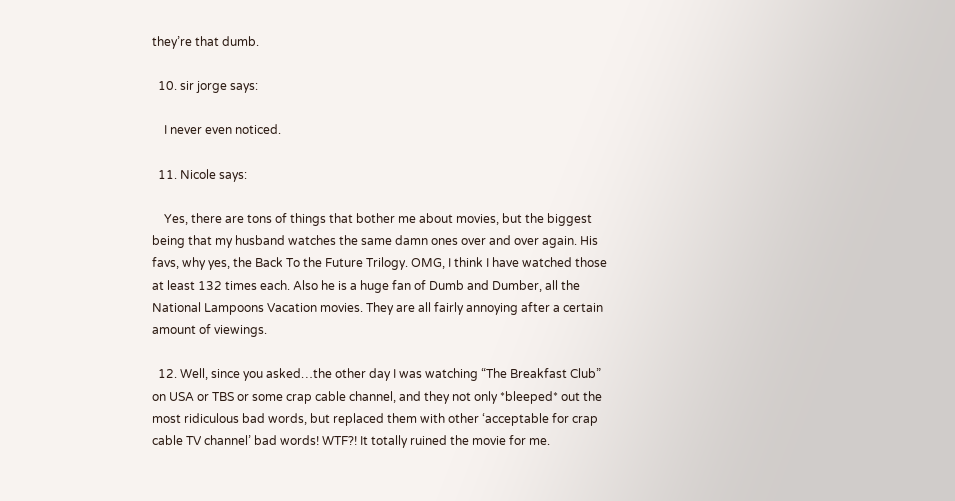they’re that dumb.

  10. sir jorge says:

    I never even noticed.

  11. Nicole says:

    Yes, there are tons of things that bother me about movies, but the biggest being that my husband watches the same damn ones over and over again. His favs, why yes, the Back To the Future Trilogy. OMG, I think I have watched those at least 132 times each. Also he is a huge fan of Dumb and Dumber, all the National Lampoons Vacation movies. They are all fairly annoying after a certain amount of viewings.

  12. Well, since you asked…the other day I was watching “The Breakfast Club” on USA or TBS or some crap cable channel, and they not only *bleeped* out the most ridiculous bad words, but replaced them with other ‘acceptable for crap cable TV channel’ bad words! WTF?! It totally ruined the movie for me.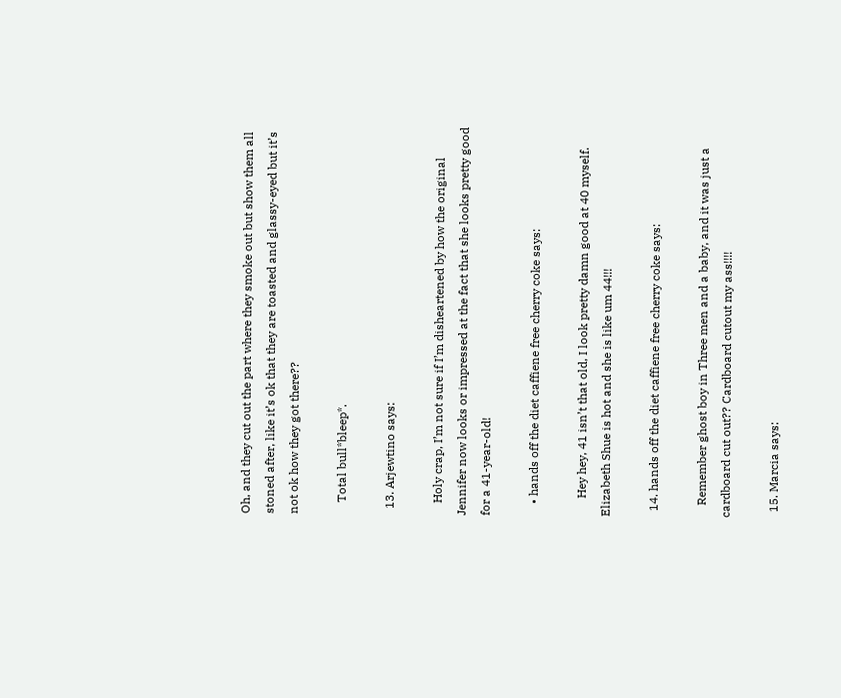Oh, and they cut out the part where they smoke out but show them all stoned after, like it’s ok that they are toasted and glassy-eyed but it’s not ok how they got there??

    Total bull*bleep*.

  13. Arjewtino says:

    Holy crap, I’m not sure if I’m disheartened by how the original Jennifer now looks or impressed at the fact that she looks pretty good for a 41-year-old!

    • hands off the diet caffiene free cherry coke says:

      Hey hey, 41 isn’t that old, I look pretty damn good at 40 myself. Elizabeth Shue is hot and she is like um 44!!!

  14. hands off the diet caffiene free cherry coke says:

    Remember ghost boy in Three men and a baby, and it was just a cardboard cut out?? Cardboard cutout my ass!!!!

  15. Marcia says: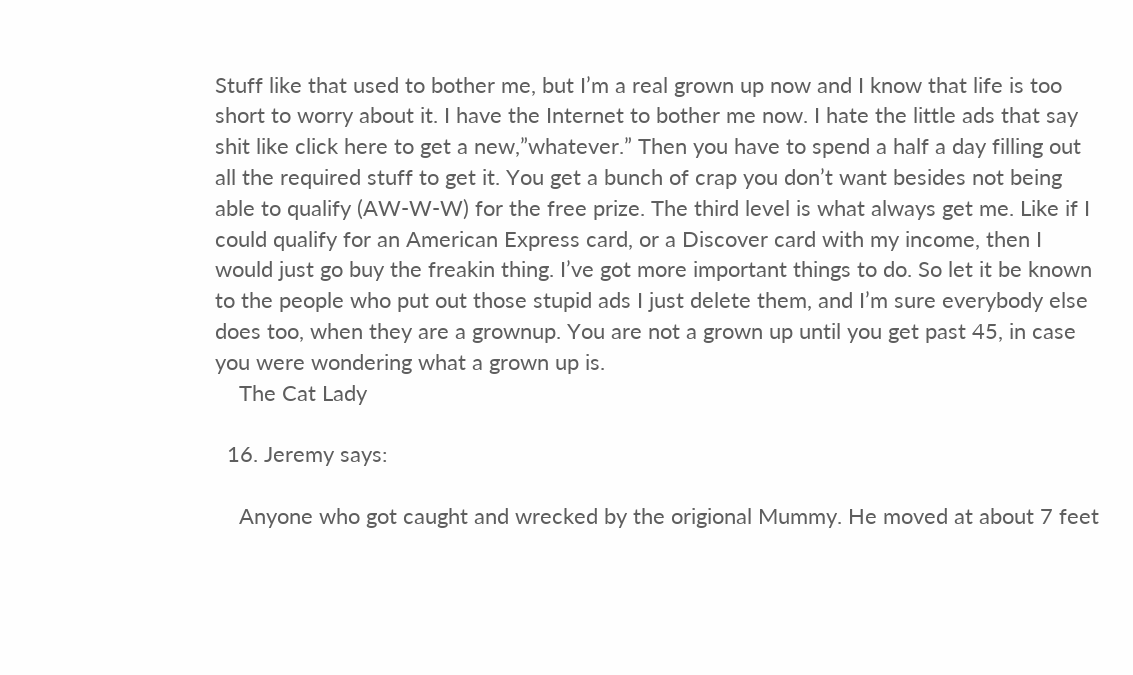Stuff like that used to bother me, but I’m a real grown up now and I know that life is too short to worry about it. I have the Internet to bother me now. I hate the little ads that say shit like click here to get a new,”whatever.” Then you have to spend a half a day filling out all the required stuff to get it. You get a bunch of crap you don’t want besides not being able to qualify (AW-W-W) for the free prize. The third level is what always get me. Like if I could qualify for an American Express card, or a Discover card with my income, then I would just go buy the freakin thing. I’ve got more important things to do. So let it be known to the people who put out those stupid ads I just delete them, and I’m sure everybody else does too, when they are a grownup. You are not a grown up until you get past 45, in case you were wondering what a grown up is.
    The Cat Lady

  16. Jeremy says:

    Anyone who got caught and wrecked by the origional Mummy. He moved at about 7 feet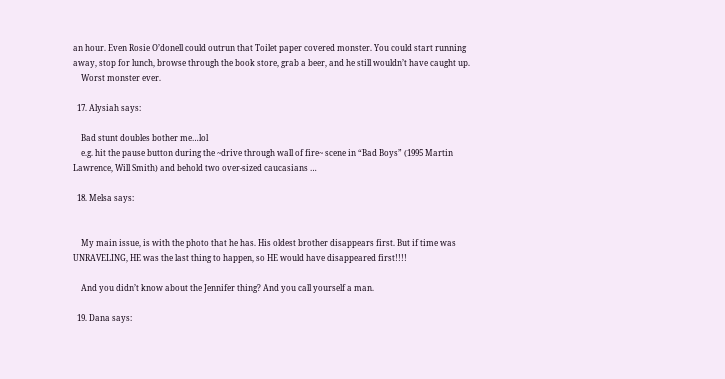an hour. Even Rosie O’donell could outrun that Toilet paper covered monster. You could start running away, stop for lunch, browse through the book store, grab a beer, and he still wouldn’t have caught up.
    Worst monster ever.

  17. Alysiah says:

    Bad stunt doubles bother me…lol
    e.g. hit the pause button during the ~drive through wall of fire~ scene in “Bad Boys” (1995 Martin Lawrence, Will Smith) and behold two over-sized caucasians …

  18. Melsa says:


    My main issue, is with the photo that he has. His oldest brother disappears first. But if time was UNRAVELING, HE was the last thing to happen, so HE would have disappeared first!!!!

    And you didn’t know about the Jennifer thing? And you call yourself a man.

  19. Dana says: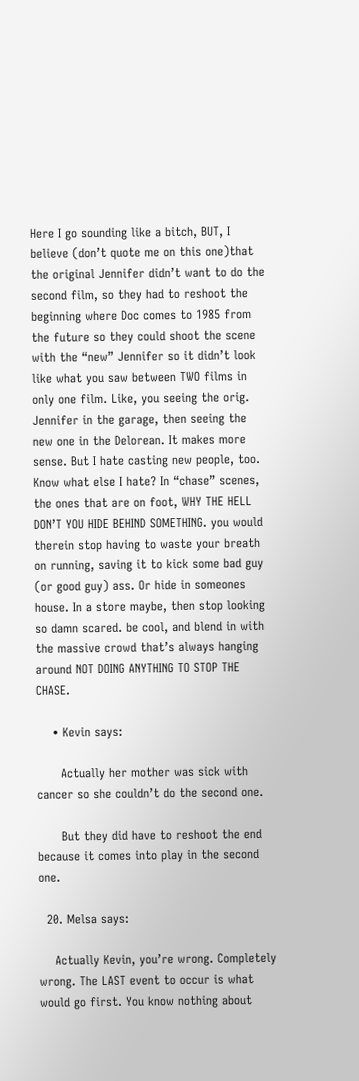Here I go sounding like a bitch, BUT, I believe (don’t quote me on this one)that the original Jennifer didn’t want to do the second film, so they had to reshoot the beginning where Doc comes to 1985 from the future so they could shoot the scene with the “new” Jennifer so it didn’t look like what you saw between TWO films in only one film. Like, you seeing the orig. Jennifer in the garage, then seeing the new one in the Delorean. It makes more sense. But I hate casting new people, too. Know what else I hate? In “chase” scenes, the ones that are on foot, WHY THE HELL DON’T YOU HIDE BEHIND SOMETHING. you would therein stop having to waste your breath on running, saving it to kick some bad guy (or good guy) ass. Or hide in someones house. In a store maybe, then stop looking so damn scared. be cool, and blend in with the massive crowd that’s always hanging around NOT DOING ANYTHING TO STOP THE CHASE.

    • Kevin says:

      Actually her mother was sick with cancer so she couldn’t do the second one.

      But they did have to reshoot the end because it comes into play in the second one.

  20. Melsa says:

    Actually Kevin, you’re wrong. Completely wrong. The LAST event to occur is what would go first. You know nothing about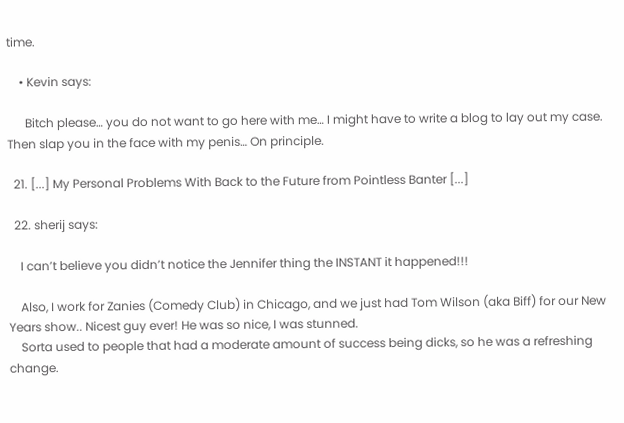time.

    • Kevin says:

      Bitch please… you do not want to go here with me… I might have to write a blog to lay out my case. Then slap you in the face with my penis… On principle.

  21. [...] My Personal Problems With Back to the Future from Pointless Banter [...]

  22. sherij says:

    I can’t believe you didn’t notice the Jennifer thing the INSTANT it happened!!!

    Also, I work for Zanies (Comedy Club) in Chicago, and we just had Tom Wilson (aka Biff) for our New Years show.. Nicest guy ever! He was so nice, I was stunned.
    Sorta used to people that had a moderate amount of success being dicks, so he was a refreshing change.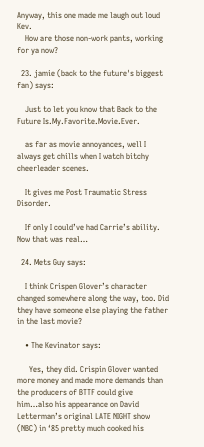Anyway, this one made me laugh out loud Kev.
    How are those non-work pants, working for ya now?

  23. jamie (back to the future's biggest fan) says:

    Just to let you know that Back to the Future Is.My.Favorite.Movie.Ever.

    as far as movie annoyances, well I always get chills when I watch bitchy cheerleader scenes.

    It gives me Post Traumatic Stress Disorder.

    If only I could’ve had Carrie’s ability. Now that was real…

  24. Mets Guy says:

    I think Crispen Glover’s character changed somewhere along the way, too. Did they have someone else playing the father in the last movie?

    • The Kevinator says:

      Yes, they did. Crispin Glover wanted more money and made more demands than the producers of BTTF could give him…also his appearance on David Letterman’s original LATE NIGHT show (NBC) in ‘85 pretty much cooked his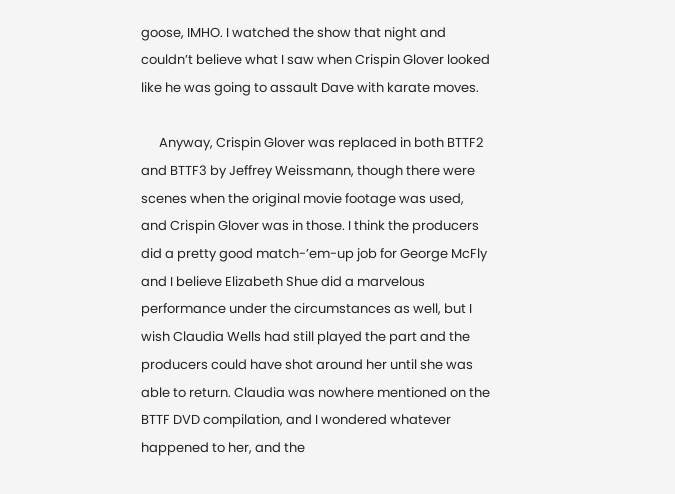goose, IMHO. I watched the show that night and couldn’t believe what I saw when Crispin Glover looked like he was going to assault Dave with karate moves.

      Anyway, Crispin Glover was replaced in both BTTF2 and BTTF3 by Jeffrey Weissmann, though there were scenes when the original movie footage was used, and Crispin Glover was in those. I think the producers did a pretty good match-’em-up job for George McFly and I believe Elizabeth Shue did a marvelous performance under the circumstances as well, but I wish Claudia Wells had still played the part and the producers could have shot around her until she was able to return. Claudia was nowhere mentioned on the BTTF DVD compilation, and I wondered whatever happened to her, and the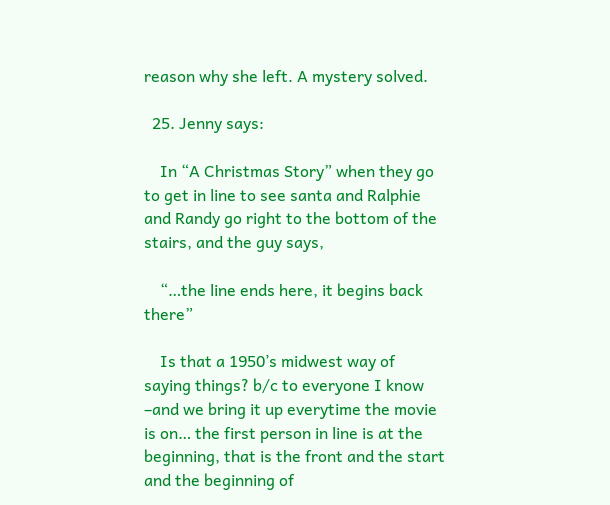reason why she left. A mystery solved.

  25. Jenny says:

    In “A Christmas Story” when they go to get in line to see santa and Ralphie and Randy go right to the bottom of the stairs, and the guy says,

    “…the line ends here, it begins back there”

    Is that a 1950’s midwest way of saying things? b/c to everyone I know –and we bring it up everytime the movie is on… the first person in line is at the beginning, that is the front and the start and the beginning of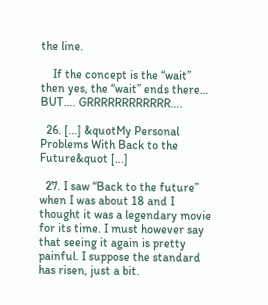the line.

    If the concept is the “wait” then yes, the “wait” ends there… BUT…. GRRRRRRRRRRRR….

  26. [...] &quotMy Personal Problems With Back to the Future&quot [...]

  27. I saw “Back to the future” when I was about 18 and I thought it was a legendary movie for its time. I must however say that seeing it again is pretty painful. I suppose the standard has risen, just a bit.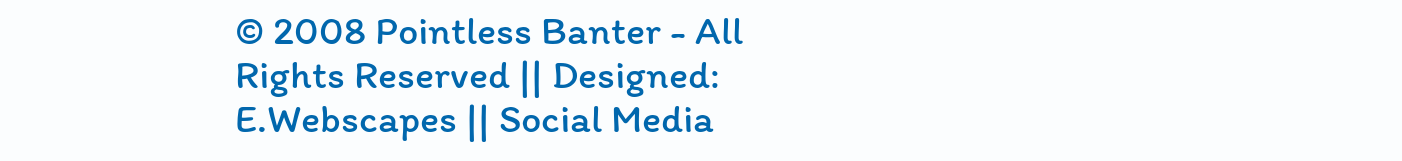© 2008 Pointless Banter - All Rights Reserved || Designed: E.Webscapes || Social Media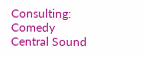Consulting: Comedy Central Sound